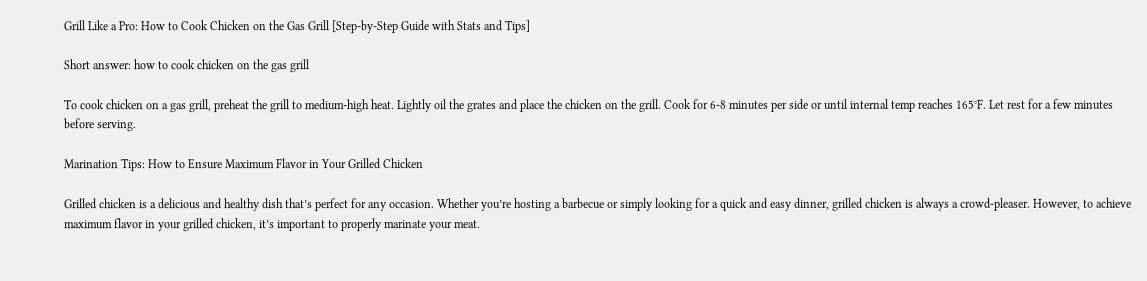Grill Like a Pro: How to Cook Chicken on the Gas Grill [Step-by-Step Guide with Stats and Tips]

Short answer: how to cook chicken on the gas grill

To cook chicken on a gas grill, preheat the grill to medium-high heat. Lightly oil the grates and place the chicken on the grill. Cook for 6-8 minutes per side or until internal temp reaches 165°F. Let rest for a few minutes before serving.

Marination Tips: How to Ensure Maximum Flavor in Your Grilled Chicken

Grilled chicken is a delicious and healthy dish that’s perfect for any occasion. Whether you’re hosting a barbecue or simply looking for a quick and easy dinner, grilled chicken is always a crowd-pleaser. However, to achieve maximum flavor in your grilled chicken, it’s important to properly marinate your meat.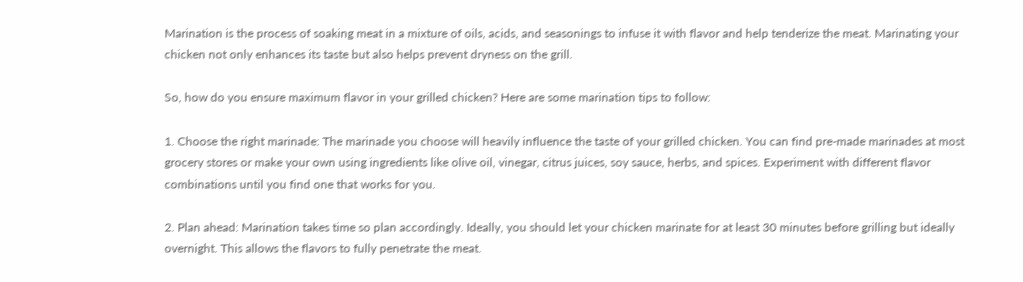Marination is the process of soaking meat in a mixture of oils, acids, and seasonings to infuse it with flavor and help tenderize the meat. Marinating your chicken not only enhances its taste but also helps prevent dryness on the grill.

So, how do you ensure maximum flavor in your grilled chicken? Here are some marination tips to follow:

1. Choose the right marinade: The marinade you choose will heavily influence the taste of your grilled chicken. You can find pre-made marinades at most grocery stores or make your own using ingredients like olive oil, vinegar, citrus juices, soy sauce, herbs, and spices. Experiment with different flavor combinations until you find one that works for you.

2. Plan ahead: Marination takes time so plan accordingly. Ideally, you should let your chicken marinate for at least 30 minutes before grilling but ideally overnight. This allows the flavors to fully penetrate the meat.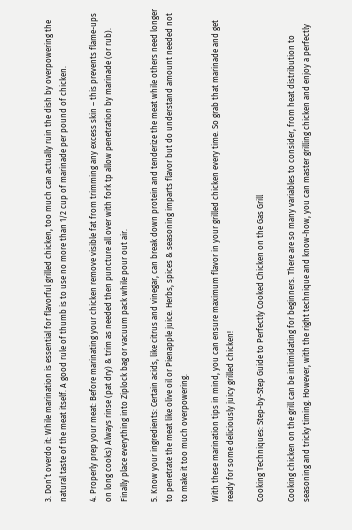3. Don’t overdo it: While marination is essential for flavorful grilled chicken, too much can actually ruin the dish by overpowering the natural taste of the meat itself. A good rule of thumb is to use no more than 1/2 cup of marinade per pound of chicken.

4. Properly prep your meat: Before marinating your chicken remove visible fat from trimming any excess skin – this prevents flame-ups on long cooks) Always rinse (pat dry) & trim as needed then puncture all over with fork tp allow penetration by marinade (or rub). Finally place everything into Ziplock bag or vacuum pack while pour out air.

5. Know your ingredients: Certain acids, like citrus and vinegar, can break down protein and tenderize the meat while others need longer to penetrate the meat like olive oil or Pienapple juice. Herbs, spices & seasoning imparts flavor but do understand amount needed not to make it too much overpowering.

With these marination tips in mind, you can ensure maximum flavor in your grilled chicken every time. So grab that marinade and get ready for some deliciously juicy grilled chicken!

Cooking Techniques: Step-by-Step Guide to Perfectly Cooked Chicken on the Gas Grill

Cooking chicken on the grill can be intimidating for beginners. There are so many variables to consider, from heat distribution to seasoning and tricky timing. However, with the right technique and know-how, you can master grilling chicken and enjoy a perfectly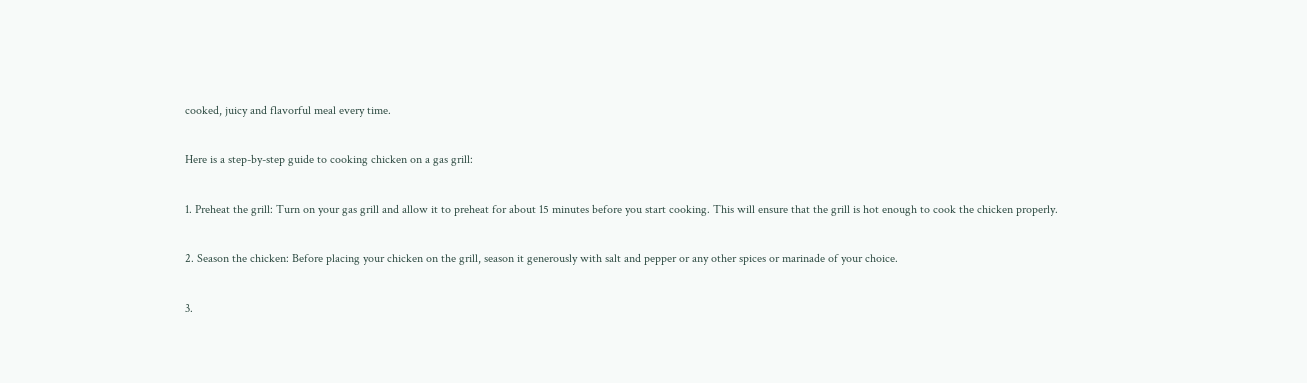cooked, juicy and flavorful meal every time.

Here is a step-by-step guide to cooking chicken on a gas grill:

1. Preheat the grill: Turn on your gas grill and allow it to preheat for about 15 minutes before you start cooking. This will ensure that the grill is hot enough to cook the chicken properly.

2. Season the chicken: Before placing your chicken on the grill, season it generously with salt and pepper or any other spices or marinade of your choice.

3.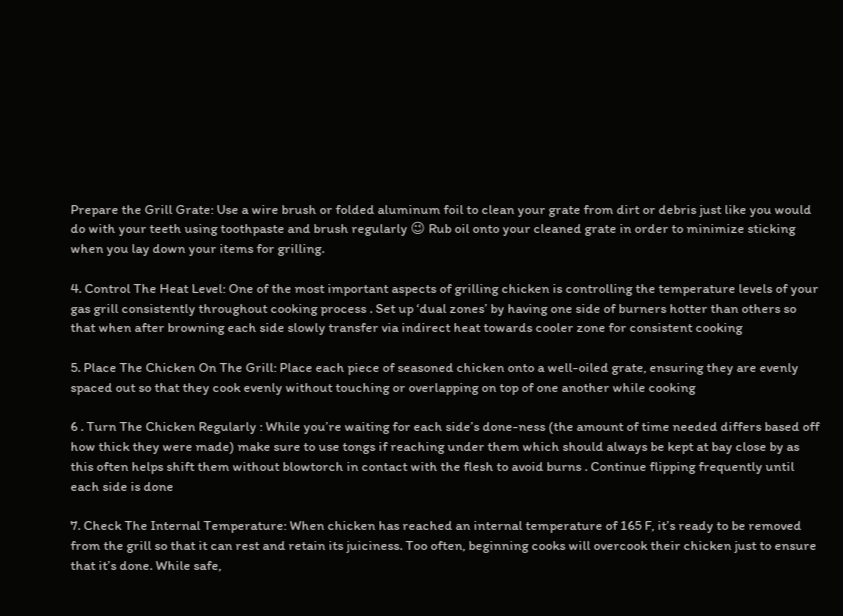Prepare the Grill Grate: Use a wire brush or folded aluminum foil to clean your grate from dirt or debris just like you would do with your teeth using toothpaste and brush regularly 😉 Rub oil onto your cleaned grate in order to minimize sticking when you lay down your items for grilling.

4. Control The Heat Level: One of the most important aspects of grilling chicken is controlling the temperature levels of your gas grill consistently throughout cooking process . Set up ‘dual zones’ by having one side of burners hotter than others so that when after browning each side slowly transfer via indirect heat towards cooler zone for consistent cooking

5. Place The Chicken On The Grill: Place each piece of seasoned chicken onto a well-oiled grate, ensuring they are evenly spaced out so that they cook evenly without touching or overlapping on top of one another while cooking

6 . Turn The Chicken Regularly : While you’re waiting for each side’s done-ness (the amount of time needed differs based off how thick they were made) make sure to use tongs if reaching under them which should always be kept at bay close by as this often helps shift them without blowtorch in contact with the flesh to avoid burns . Continue flipping frequently until each side is done

7. Check The Internal Temperature: When chicken has reached an internal temperature of 165 F, it’s ready to be removed from the grill so that it can rest and retain its juiciness. Too often, beginning cooks will overcook their chicken just to ensure that it’s done. While safe,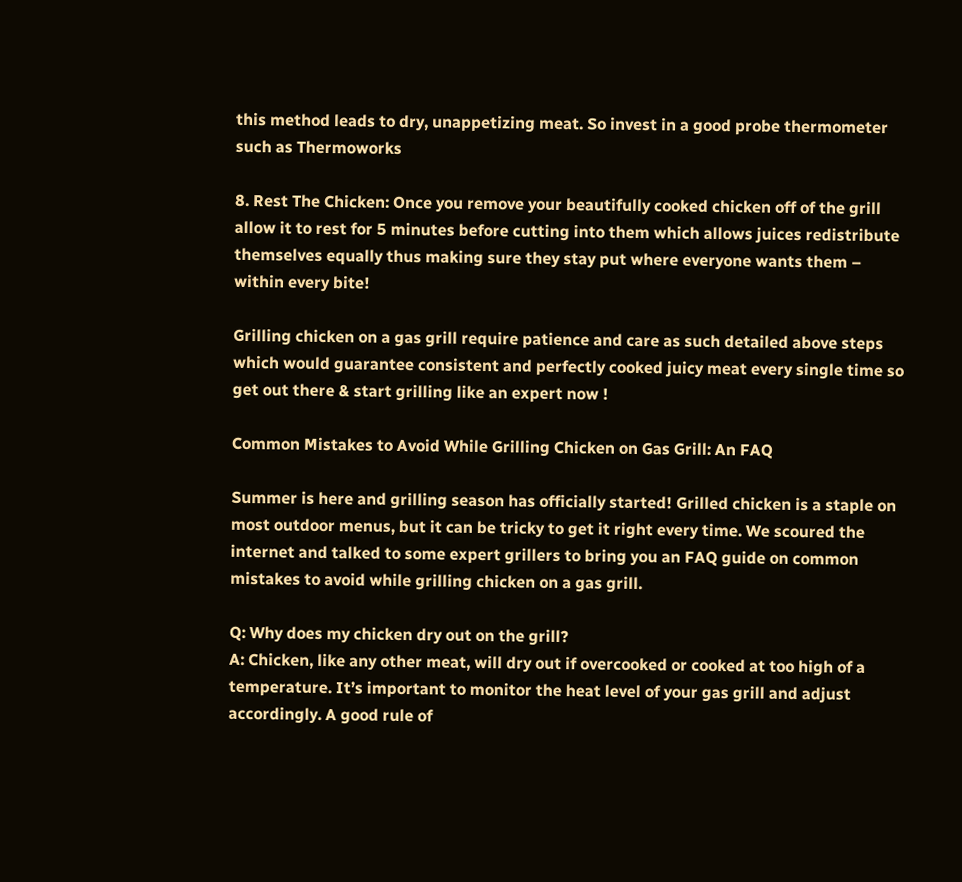this method leads to dry, unappetizing meat. So invest in a good probe thermometer such as Thermoworks

8. Rest The Chicken: Once you remove your beautifully cooked chicken off of the grill allow it to rest for 5 minutes before cutting into them which allows juices redistribute themselves equally thus making sure they stay put where everyone wants them – within every bite!

Grilling chicken on a gas grill require patience and care as such detailed above steps which would guarantee consistent and perfectly cooked juicy meat every single time so get out there & start grilling like an expert now !

Common Mistakes to Avoid While Grilling Chicken on Gas Grill: An FAQ

Summer is here and grilling season has officially started! Grilled chicken is a staple on most outdoor menus, but it can be tricky to get it right every time. We scoured the internet and talked to some expert grillers to bring you an FAQ guide on common mistakes to avoid while grilling chicken on a gas grill.

Q: Why does my chicken dry out on the grill?
A: Chicken, like any other meat, will dry out if overcooked or cooked at too high of a temperature. It’s important to monitor the heat level of your gas grill and adjust accordingly. A good rule of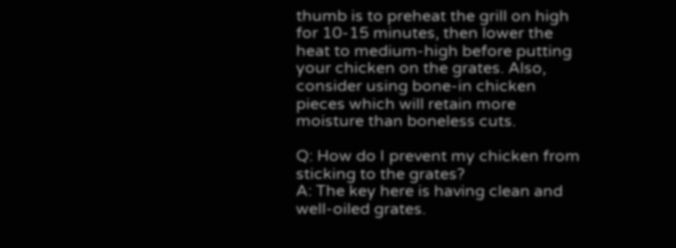thumb is to preheat the grill on high for 10-15 minutes, then lower the heat to medium-high before putting your chicken on the grates. Also, consider using bone-in chicken pieces which will retain more moisture than boneless cuts.

Q: How do I prevent my chicken from sticking to the grates?
A: The key here is having clean and well-oiled grates.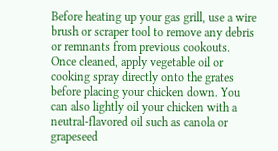Before heating up your gas grill, use a wire brush or scraper tool to remove any debris or remnants from previous cookouts. Once cleaned, apply vegetable oil or cooking spray directly onto the grates before placing your chicken down. You can also lightly oil your chicken with a neutral-flavored oil such as canola or grapeseed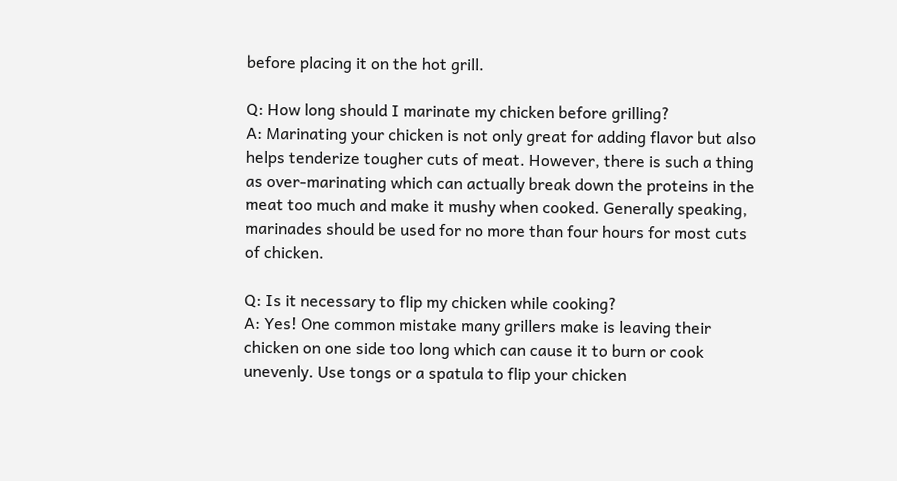before placing it on the hot grill.

Q: How long should I marinate my chicken before grilling?
A: Marinating your chicken is not only great for adding flavor but also helps tenderize tougher cuts of meat. However, there is such a thing as over-marinating which can actually break down the proteins in the meat too much and make it mushy when cooked. Generally speaking, marinades should be used for no more than four hours for most cuts of chicken.

Q: Is it necessary to flip my chicken while cooking?
A: Yes! One common mistake many grillers make is leaving their chicken on one side too long which can cause it to burn or cook unevenly. Use tongs or a spatula to flip your chicken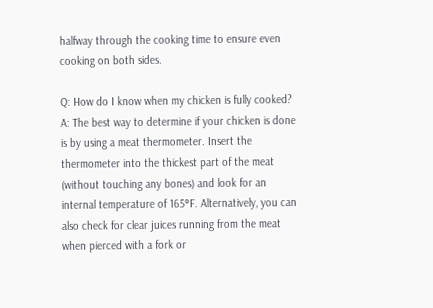halfway through the cooking time to ensure even cooking on both sides.

Q: How do I know when my chicken is fully cooked?
A: The best way to determine if your chicken is done is by using a meat thermometer. Insert the thermometer into the thickest part of the meat (without touching any bones) and look for an internal temperature of 165°F. Alternatively, you can also check for clear juices running from the meat when pierced with a fork or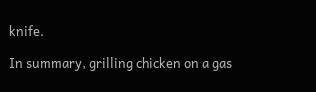knife.

In summary, grilling chicken on a gas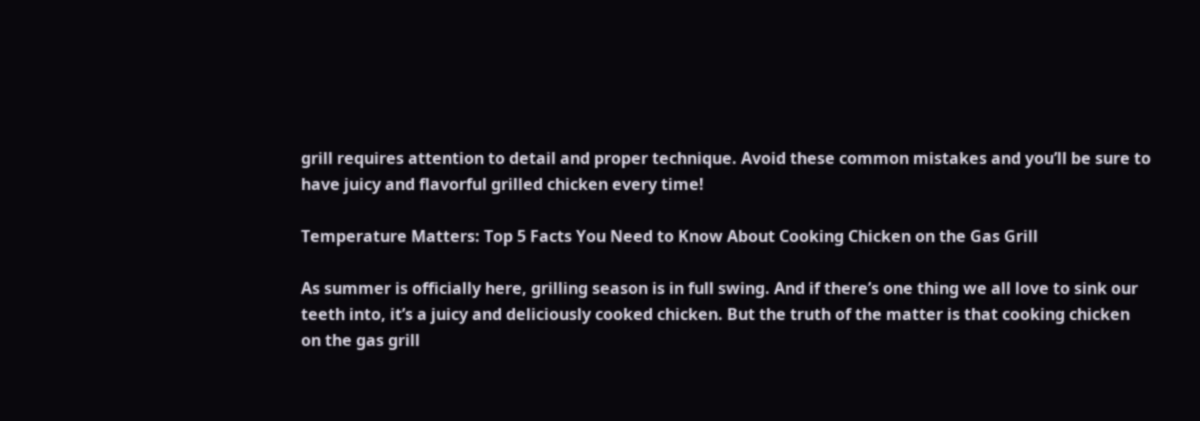grill requires attention to detail and proper technique. Avoid these common mistakes and you’ll be sure to have juicy and flavorful grilled chicken every time!

Temperature Matters: Top 5 Facts You Need to Know About Cooking Chicken on the Gas Grill

As summer is officially here, grilling season is in full swing. And if there’s one thing we all love to sink our teeth into, it’s a juicy and deliciously cooked chicken. But the truth of the matter is that cooking chicken on the gas grill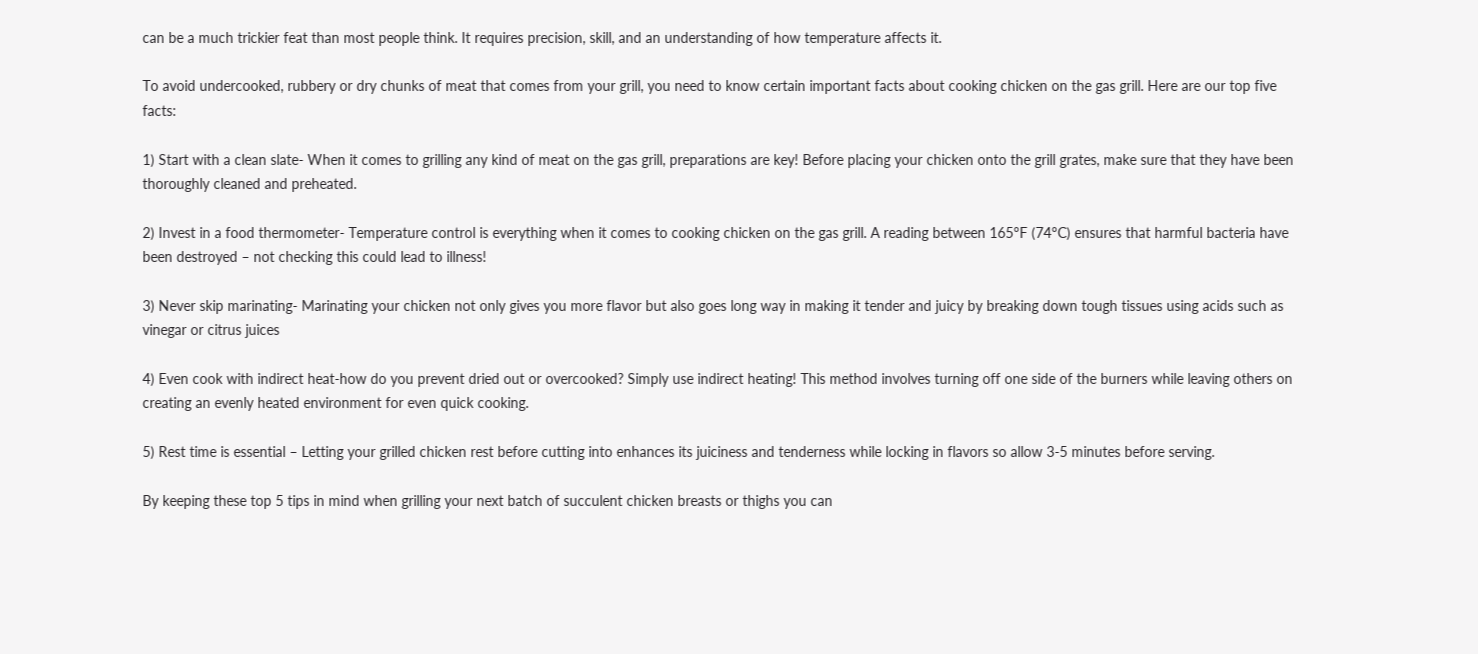can be a much trickier feat than most people think. It requires precision, skill, and an understanding of how temperature affects it.

To avoid undercooked, rubbery or dry chunks of meat that comes from your grill, you need to know certain important facts about cooking chicken on the gas grill. Here are our top five facts:

1) Start with a clean slate- When it comes to grilling any kind of meat on the gas grill, preparations are key! Before placing your chicken onto the grill grates, make sure that they have been thoroughly cleaned and preheated.

2) Invest in a food thermometer- Temperature control is everything when it comes to cooking chicken on the gas grill. A reading between 165°F (74°C) ensures that harmful bacteria have been destroyed – not checking this could lead to illness!

3) Never skip marinating- Marinating your chicken not only gives you more flavor but also goes long way in making it tender and juicy by breaking down tough tissues using acids such as vinegar or citrus juices

4) Even cook with indirect heat-how do you prevent dried out or overcooked? Simply use indirect heating! This method involves turning off one side of the burners while leaving others on creating an evenly heated environment for even quick cooking.

5) Rest time is essential – Letting your grilled chicken rest before cutting into enhances its juiciness and tenderness while locking in flavors so allow 3-5 minutes before serving.

By keeping these top 5 tips in mind when grilling your next batch of succulent chicken breasts or thighs you can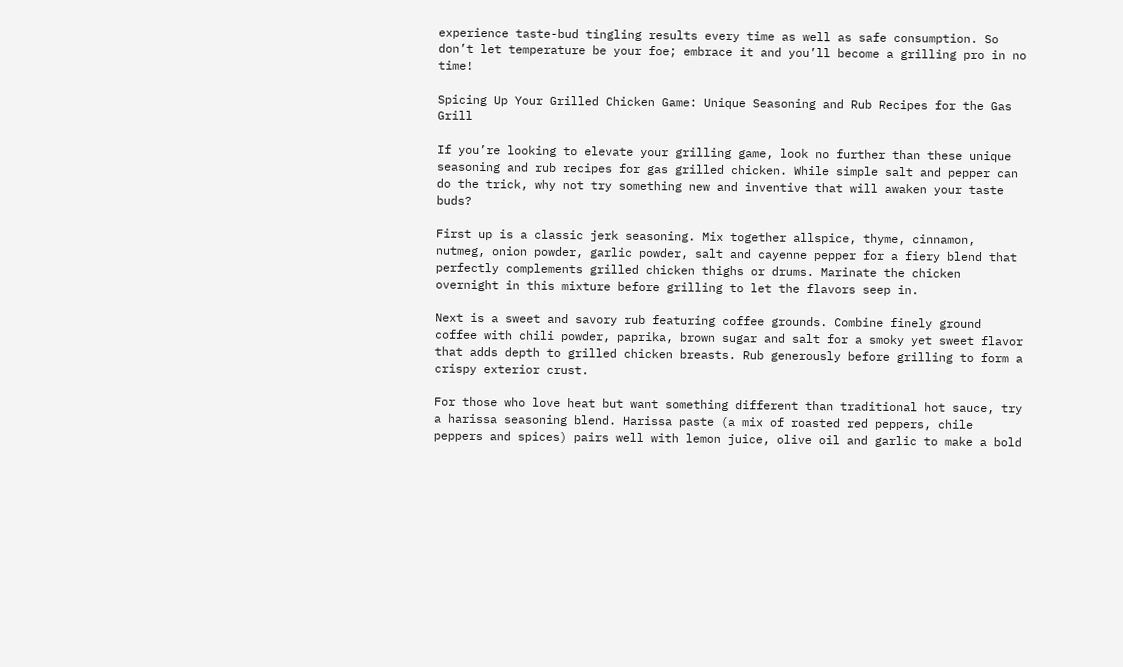experience taste-bud tingling results every time as well as safe consumption. So don’t let temperature be your foe; embrace it and you’ll become a grilling pro in no time!

Spicing Up Your Grilled Chicken Game: Unique Seasoning and Rub Recipes for the Gas Grill

If you’re looking to elevate your grilling game, look no further than these unique seasoning and rub recipes for gas grilled chicken. While simple salt and pepper can do the trick, why not try something new and inventive that will awaken your taste buds?

First up is a classic jerk seasoning. Mix together allspice, thyme, cinnamon, nutmeg, onion powder, garlic powder, salt and cayenne pepper for a fiery blend that perfectly complements grilled chicken thighs or drums. Marinate the chicken overnight in this mixture before grilling to let the flavors seep in.

Next is a sweet and savory rub featuring coffee grounds. Combine finely ground coffee with chili powder, paprika, brown sugar and salt for a smoky yet sweet flavor that adds depth to grilled chicken breasts. Rub generously before grilling to form a crispy exterior crust.

For those who love heat but want something different than traditional hot sauce, try a harissa seasoning blend. Harissa paste (a mix of roasted red peppers, chile peppers and spices) pairs well with lemon juice, olive oil and garlic to make a bold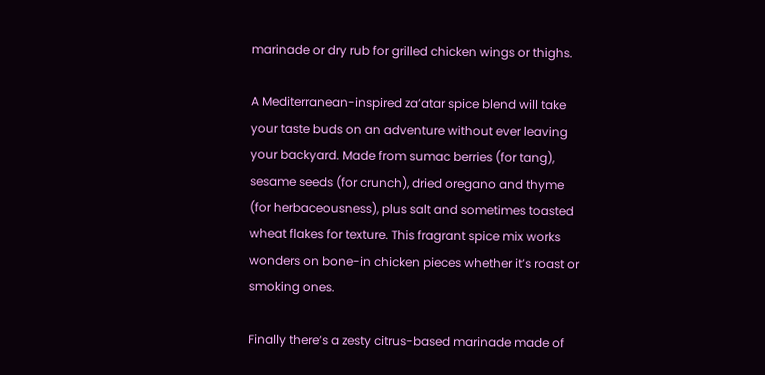marinade or dry rub for grilled chicken wings or thighs.

A Mediterranean-inspired za’atar spice blend will take your taste buds on an adventure without ever leaving your backyard. Made from sumac berries (for tang), sesame seeds (for crunch), dried oregano and thyme (for herbaceousness), plus salt and sometimes toasted wheat flakes for texture. This fragrant spice mix works wonders on bone-in chicken pieces whether it’s roast or smoking ones.

Finally there’s a zesty citrus-based marinade made of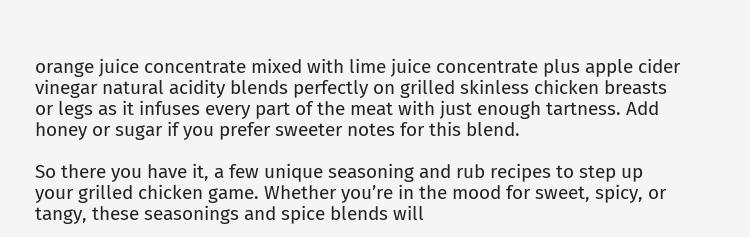orange juice concentrate mixed with lime juice concentrate plus apple cider vinegar natural acidity blends perfectly on grilled skinless chicken breasts or legs as it infuses every part of the meat with just enough tartness. Add honey or sugar if you prefer sweeter notes for this blend.

So there you have it, a few unique seasoning and rub recipes to step up your grilled chicken game. Whether you’re in the mood for sweet, spicy, or tangy, these seasonings and spice blends will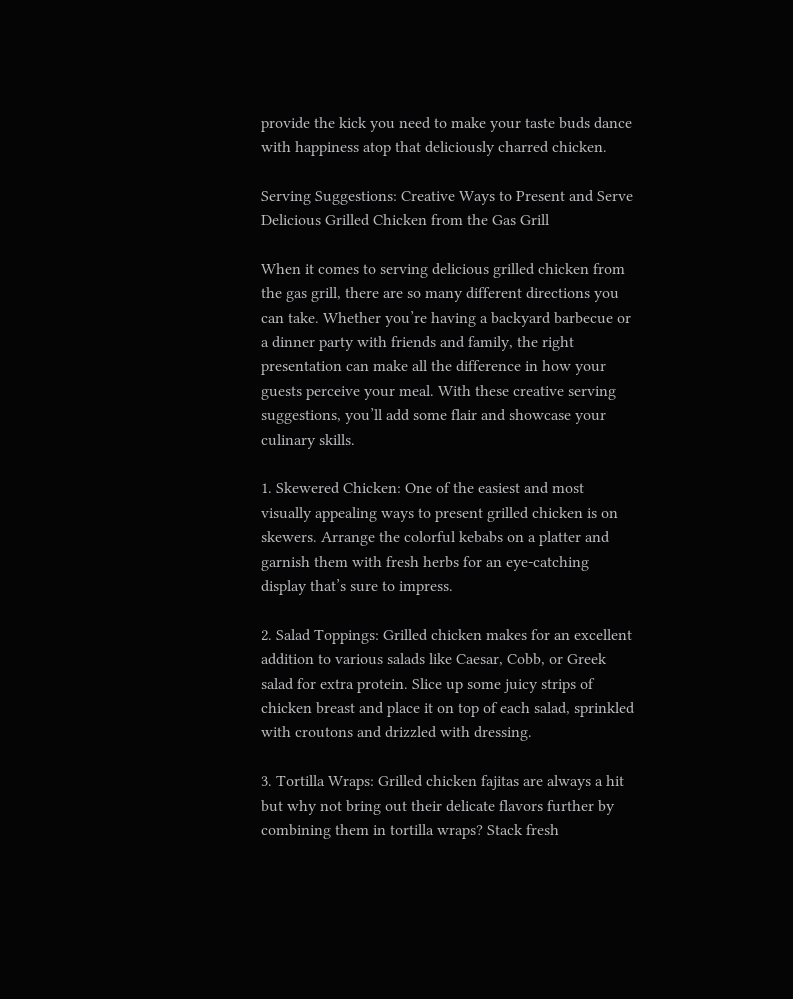provide the kick you need to make your taste buds dance with happiness atop that deliciously charred chicken.

Serving Suggestions: Creative Ways to Present and Serve Delicious Grilled Chicken from the Gas Grill

When it comes to serving delicious grilled chicken from the gas grill, there are so many different directions you can take. Whether you’re having a backyard barbecue or a dinner party with friends and family, the right presentation can make all the difference in how your guests perceive your meal. With these creative serving suggestions, you’ll add some flair and showcase your culinary skills.

1. Skewered Chicken: One of the easiest and most visually appealing ways to present grilled chicken is on skewers. Arrange the colorful kebabs on a platter and garnish them with fresh herbs for an eye-catching display that’s sure to impress.

2. Salad Toppings: Grilled chicken makes for an excellent addition to various salads like Caesar, Cobb, or Greek salad for extra protein. Slice up some juicy strips of chicken breast and place it on top of each salad, sprinkled with croutons and drizzled with dressing.

3. Tortilla Wraps: Grilled chicken fajitas are always a hit but why not bring out their delicate flavors further by combining them in tortilla wraps? Stack fresh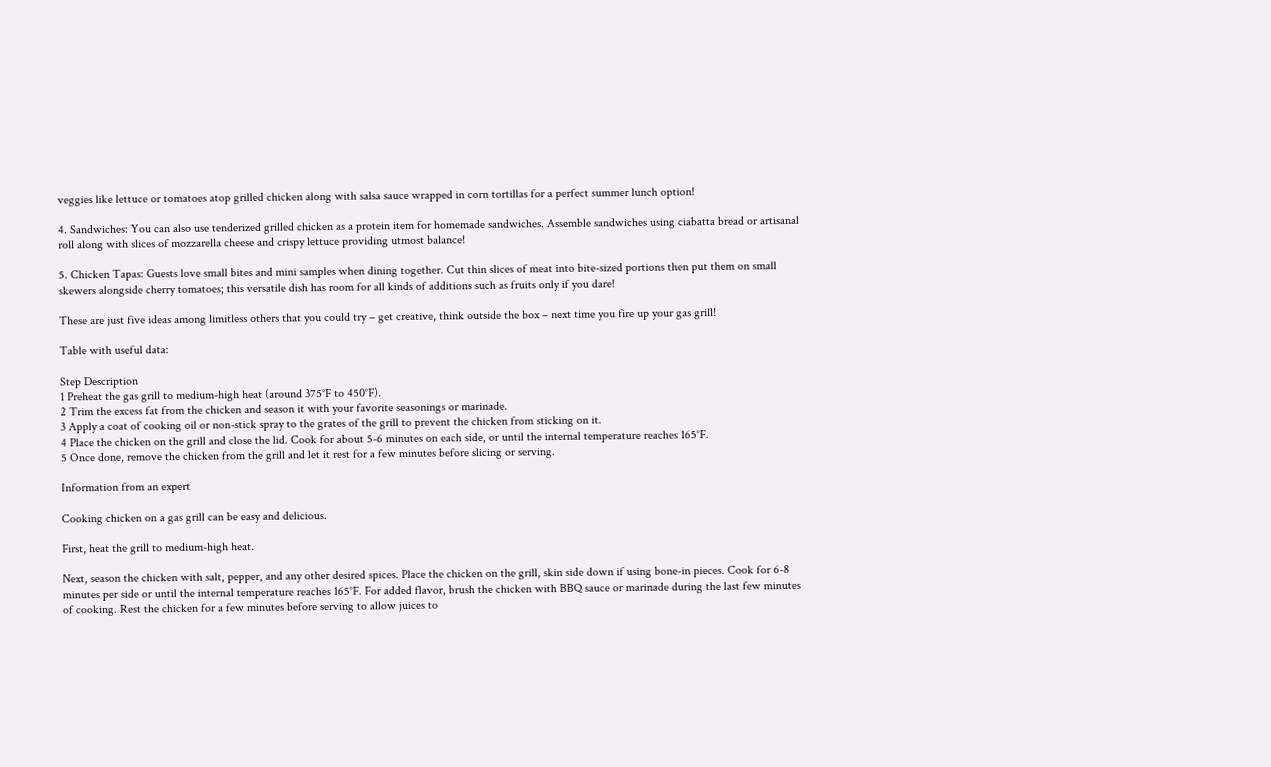veggies like lettuce or tomatoes atop grilled chicken along with salsa sauce wrapped in corn tortillas for a perfect summer lunch option!

4. Sandwiches: You can also use tenderized grilled chicken as a protein item for homemade sandwiches. Assemble sandwiches using ciabatta bread or artisanal roll along with slices of mozzarella cheese and crispy lettuce providing utmost balance!

5. Chicken Tapas: Guests love small bites and mini samples when dining together. Cut thin slices of meat into bite-sized portions then put them on small skewers alongside cherry tomatoes; this versatile dish has room for all kinds of additions such as fruits only if you dare!

These are just five ideas among limitless others that you could try – get creative, think outside the box – next time you fire up your gas grill!

Table with useful data:

Step Description
1 Preheat the gas grill to medium-high heat (around 375°F to 450°F).
2 Trim the excess fat from the chicken and season it with your favorite seasonings or marinade.
3 Apply a coat of cooking oil or non-stick spray to the grates of the grill to prevent the chicken from sticking on it.
4 Place the chicken on the grill and close the lid. Cook for about 5-6 minutes on each side, or until the internal temperature reaches 165°F.
5 Once done, remove the chicken from the grill and let it rest for a few minutes before slicing or serving.

Information from an expert

Cooking chicken on a gas grill can be easy and delicious.

First, heat the grill to medium-high heat.

Next, season the chicken with salt, pepper, and any other desired spices. Place the chicken on the grill, skin side down if using bone-in pieces. Cook for 6-8 minutes per side or until the internal temperature reaches 165°F. For added flavor, brush the chicken with BBQ sauce or marinade during the last few minutes of cooking. Rest the chicken for a few minutes before serving to allow juices to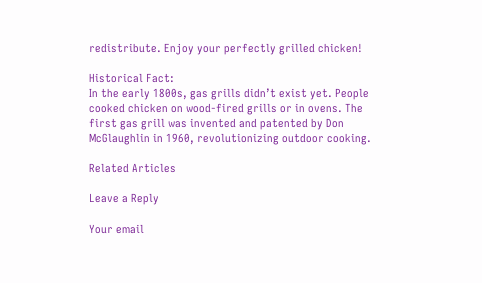redistribute. Enjoy your perfectly grilled chicken!

Historical Fact:
In the early 1800s, gas grills didn’t exist yet. People cooked chicken on wood-fired grills or in ovens. The first gas grill was invented and patented by Don McGlaughlin in 1960, revolutionizing outdoor cooking.

Related Articles

Leave a Reply

Your email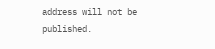address will not be published.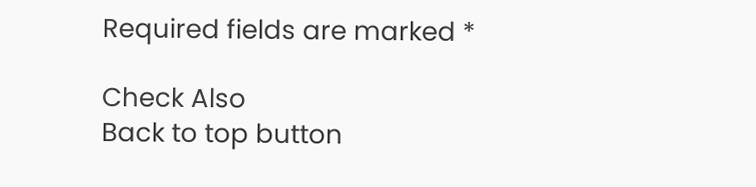Required fields are marked *

Check Also
Back to top button